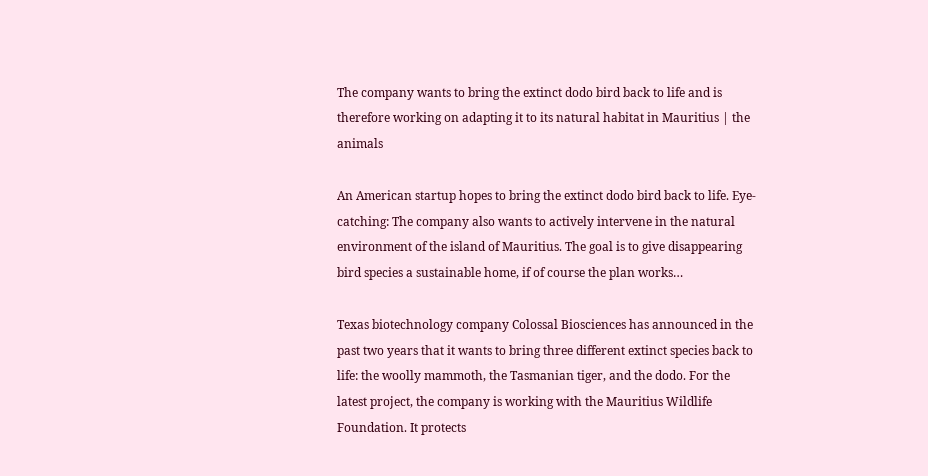The company wants to bring the extinct dodo bird back to life and is therefore working on adapting it to its natural habitat in Mauritius | the animals

An American startup hopes to bring the extinct dodo bird back to life. Eye-catching: The company also wants to actively intervene in the natural environment of the island of Mauritius. The goal is to give disappearing bird species a sustainable home, if of course the plan works…

Texas biotechnology company Colossal Biosciences has announced in the past two years that it wants to bring three different extinct species back to life: the woolly mammoth, the Tasmanian tiger, and the dodo. For the latest project, the company is working with the Mauritius Wildlife Foundation. It protects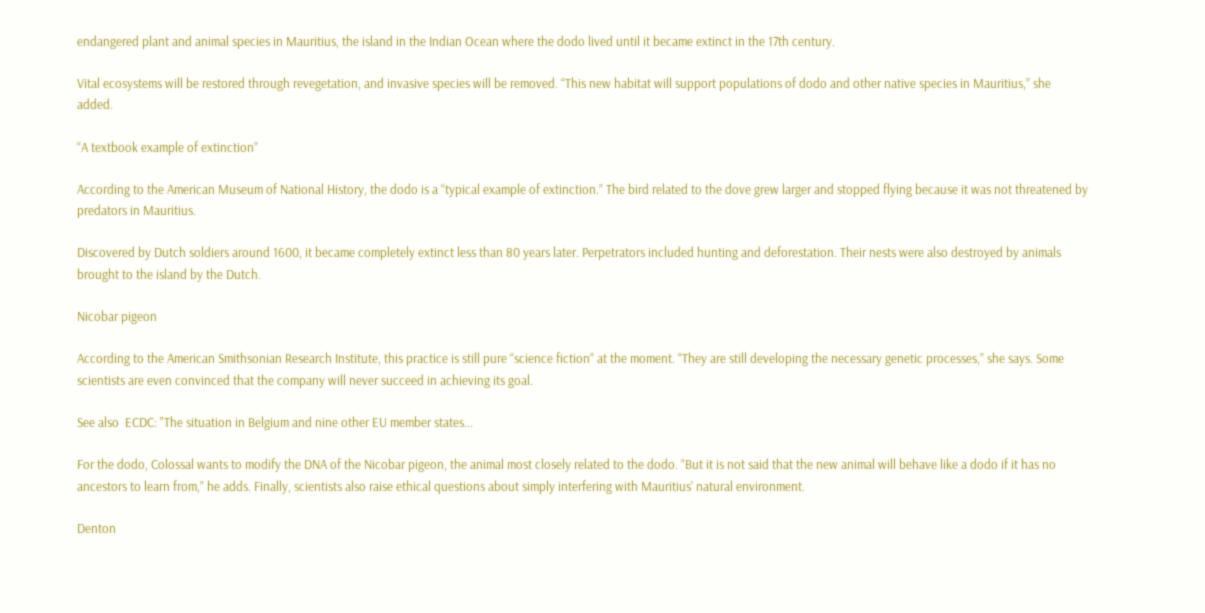endangered plant and animal species in Mauritius, the island in the Indian Ocean where the dodo lived until it became extinct in the 17th century.

Vital ecosystems will be restored through revegetation, and invasive species will be removed. “This new habitat will support populations of dodo and other native species in Mauritius,” she added.

“A textbook example of extinction”

According to the American Museum of National History, the dodo is a “typical example of extinction.” The bird related to the dove grew larger and stopped flying because it was not threatened by predators in Mauritius.

Discovered by Dutch soldiers around 1600, it became completely extinct less than 80 years later. Perpetrators included hunting and deforestation. Their nests were also destroyed by animals brought to the island by the Dutch.

Nicobar pigeon

According to the American Smithsonian Research Institute, this practice is still pure “science fiction” at the moment. “They are still developing the necessary genetic processes,” she says. Some scientists are even convinced that the company will never succeed in achieving its goal.

See also  ECDC: "The situation in Belgium and nine other EU member states...

For the dodo, Colossal wants to modify the DNA of the Nicobar pigeon, the animal most closely related to the dodo. “But it is not said that the new animal will behave like a dodo if it has no ancestors to learn from,” he adds. Finally, scientists also raise ethical questions about simply interfering with Mauritius’ natural environment.

Denton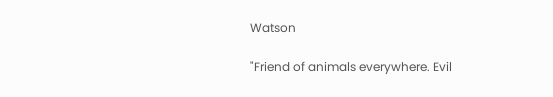Watson

"Friend of animals everywhere. Evil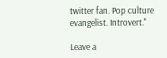twitter fan. Pop culture evangelist. Introvert."

Leave a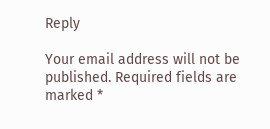Reply

Your email address will not be published. Required fields are marked *